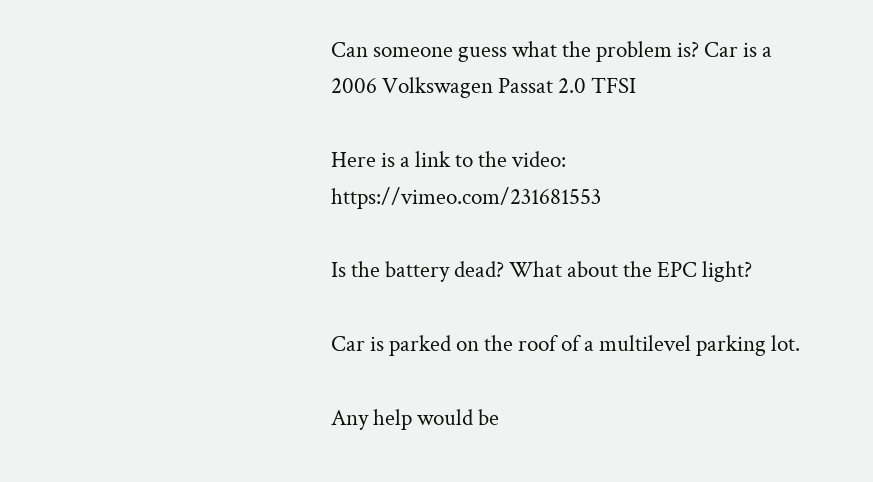Can someone guess what the problem is? Car is a 2006 Volkswagen Passat 2.0 TFSI

Here is a link to the video: https://vimeo.com/231681553

Is the battery dead? What about the EPC light?

Car is parked on the roof of a multilevel parking lot.

Any help would be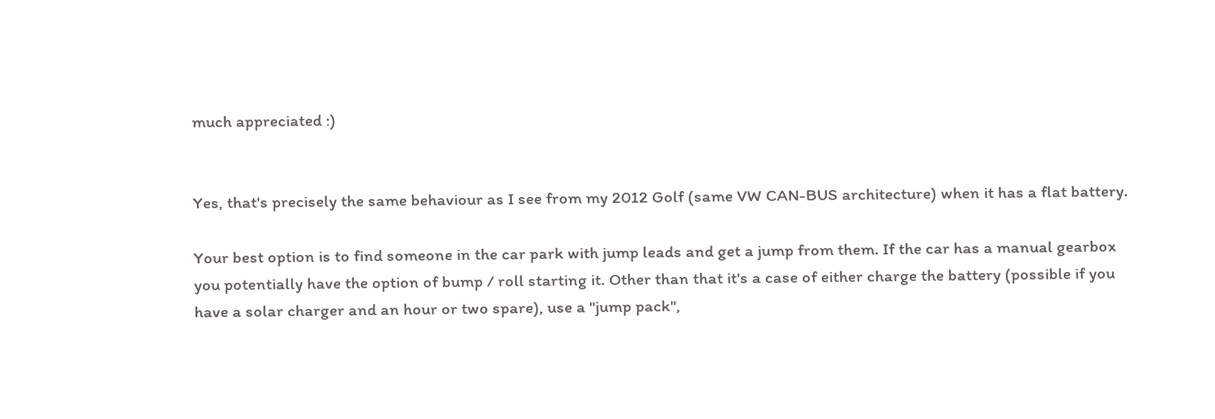much appreciated :)


Yes, that's precisely the same behaviour as I see from my 2012 Golf (same VW CAN-BUS architecture) when it has a flat battery.

Your best option is to find someone in the car park with jump leads and get a jump from them. If the car has a manual gearbox you potentially have the option of bump / roll starting it. Other than that it's a case of either charge the battery (possible if you have a solar charger and an hour or two spare), use a "jump pack",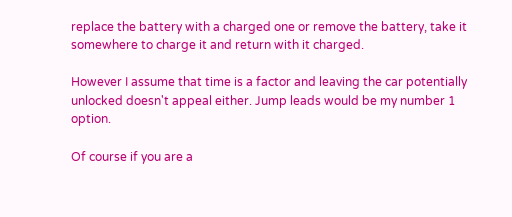replace the battery with a charged one or remove the battery, take it somewhere to charge it and return with it charged.

However I assume that time is a factor and leaving the car potentially unlocked doesn't appeal either. Jump leads would be my number 1 option.

Of course if you are a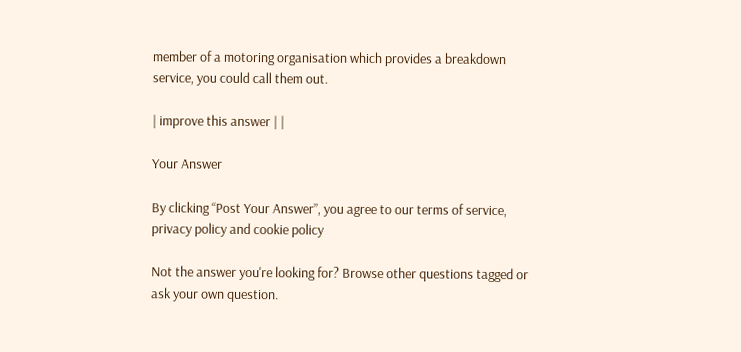member of a motoring organisation which provides a breakdown service, you could call them out.

| improve this answer | |

Your Answer

By clicking “Post Your Answer”, you agree to our terms of service, privacy policy and cookie policy

Not the answer you're looking for? Browse other questions tagged or ask your own question.